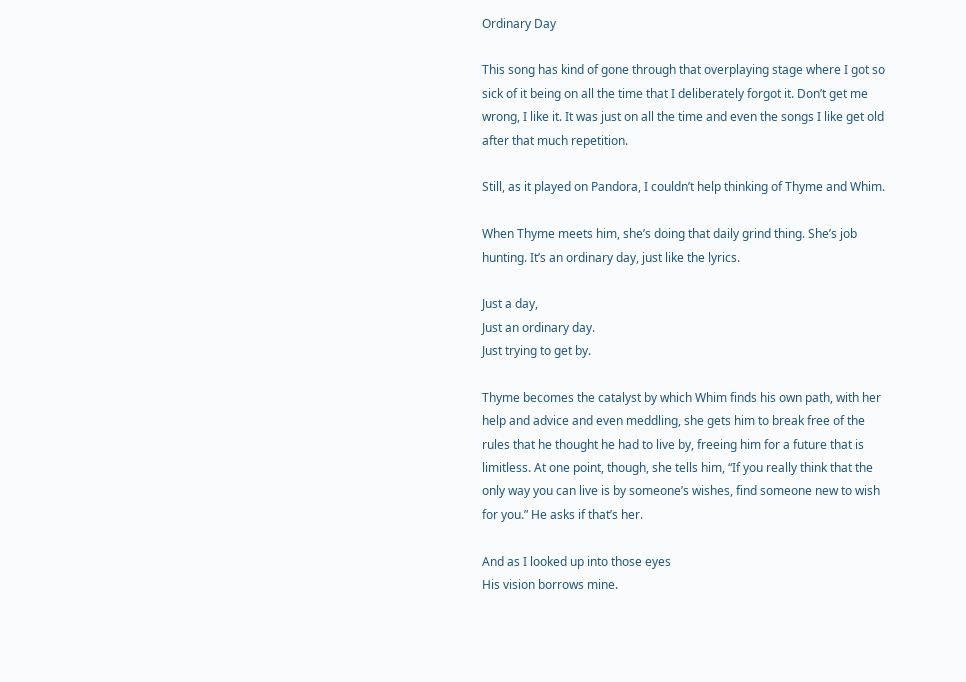Ordinary Day

This song has kind of gone through that overplaying stage where I got so sick of it being on all the time that I deliberately forgot it. Don’t get me wrong, I like it. It was just on all the time and even the songs I like get old after that much repetition.

Still, as it played on Pandora, I couldn’t help thinking of Thyme and Whim.

When Thyme meets him, she’s doing that daily grind thing. She’s job hunting. It’s an ordinary day, just like the lyrics.

Just a day,
Just an ordinary day.
Just trying to get by.

Thyme becomes the catalyst by which Whim finds his own path, with her help and advice and even meddling, she gets him to break free of the rules that he thought he had to live by, freeing him for a future that is limitless. At one point, though, she tells him, “If you really think that the only way you can live is by someone’s wishes, find someone new to wish for you.” He asks if that’s her.

And as I looked up into those eyes
His vision borrows mine.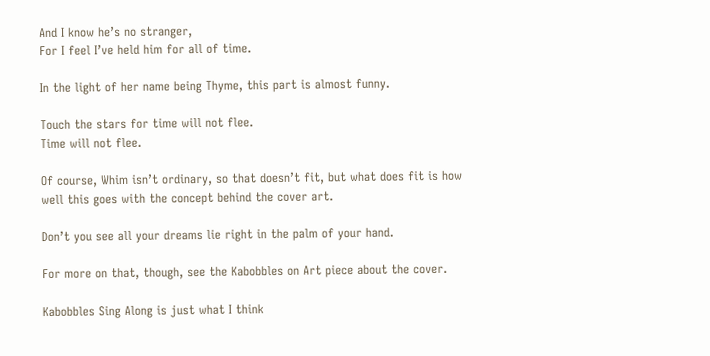And I know he’s no stranger,
For I feel I’ve held him for all of time.

In the light of her name being Thyme, this part is almost funny.

Touch the stars for time will not flee.
Time will not flee.

Of course, Whim isn’t ordinary, so that doesn’t fit, but what does fit is how well this goes with the concept behind the cover art.

Don’t you see all your dreams lie right in the palm of your hand.

For more on that, though, see the Kabobbles on Art piece about the cover.

Kabobbles Sing Along is just what I think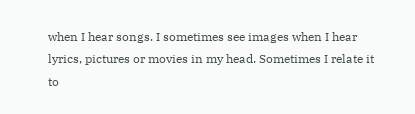when I hear songs. I sometimes see images when I hear lyrics, pictures or movies in my head. Sometimes I relate it to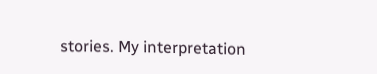stories. My interpretation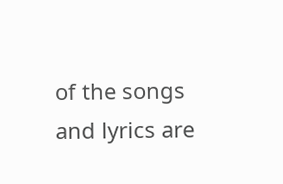of the songs and lyrics are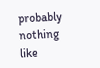probably nothing like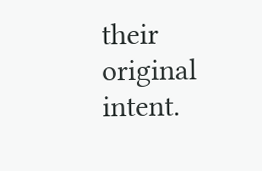their original intent.